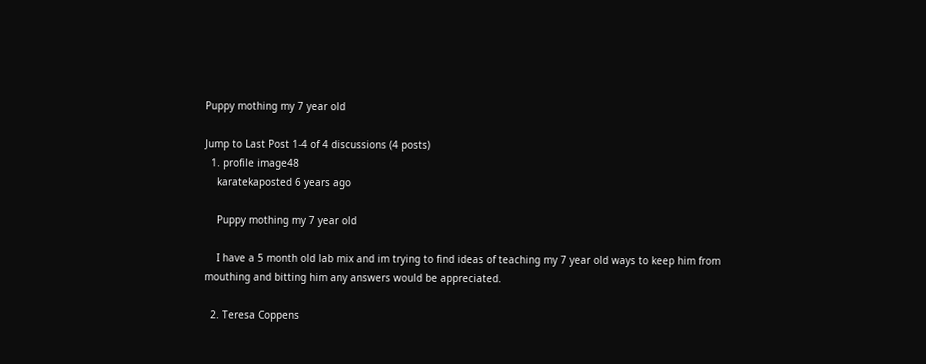Puppy mothing my 7 year old

Jump to Last Post 1-4 of 4 discussions (4 posts)
  1. profile image48
    karatekaposted 6 years ago

    Puppy mothing my 7 year old

    I have a 5 month old lab mix and im trying to find ideas of teaching my 7 year old ways to keep him from mouthing and bitting him any answers would be appreciated.

  2. Teresa Coppens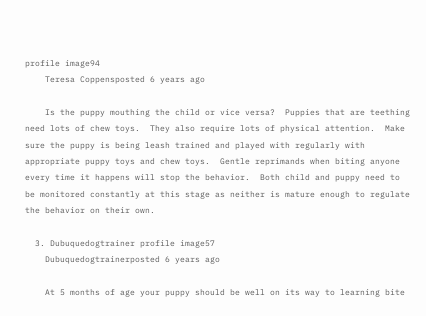profile image94
    Teresa Coppensposted 6 years ago

    Is the puppy mouthing the child or vice versa?  Puppies that are teething need lots of chew toys.  They also require lots of physical attention.  Make sure the puppy is being leash trained and played with regularly with appropriate puppy toys and chew toys.  Gentle reprimands when biting anyone every time it happens will stop the behavior.  Both child and puppy need to be monitored constantly at this stage as neither is mature enough to regulate the behavior on their own.

  3. Dubuquedogtrainer profile image57
    Dubuquedogtrainerposted 6 years ago

    At 5 months of age your puppy should be well on its way to learning bite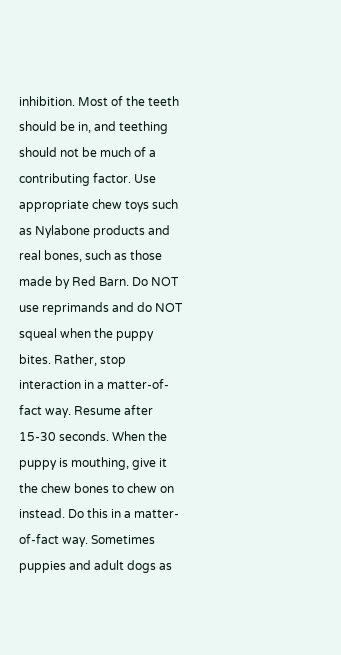inhibition. Most of the teeth should be in, and teething should not be much of a contributing factor. Use appropriate chew toys such as Nylabone products and real bones, such as those made by Red Barn. Do NOT use reprimands and do NOT squeal when the puppy bites. Rather, stop interaction in a matter-of-fact way. Resume after 15-30 seconds. When the puppy is mouthing, give it the chew bones to chew on instead. Do this in a matter-of-fact way. Sometimes puppies and adult dogs as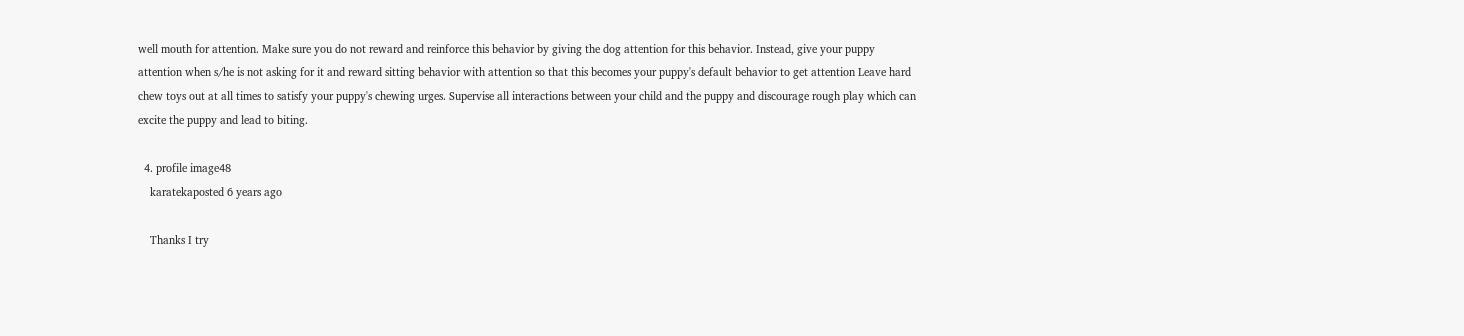well mouth for attention. Make sure you do not reward and reinforce this behavior by giving the dog attention for this behavior. Instead, give your puppy attention when s/he is not asking for it and reward sitting behavior with attention so that this becomes your puppy's default behavior to get attention Leave hard chew toys out at all times to satisfy your puppy's chewing urges. Supervise all interactions between your child and the puppy and discourage rough play which can excite the puppy and lead to biting.

  4. profile image48
    karatekaposted 6 years ago

    Thanks I try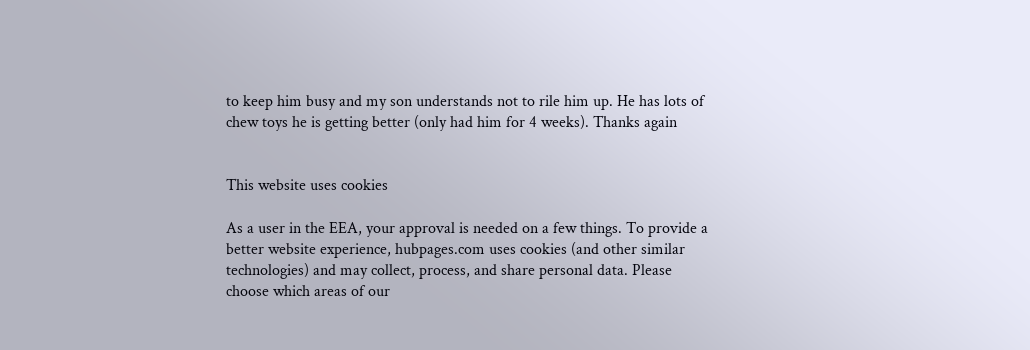to keep him busy and my son understands not to rile him up. He has lots of chew toys he is getting better (only had him for 4 weeks). Thanks again


This website uses cookies

As a user in the EEA, your approval is needed on a few things. To provide a better website experience, hubpages.com uses cookies (and other similar technologies) and may collect, process, and share personal data. Please choose which areas of our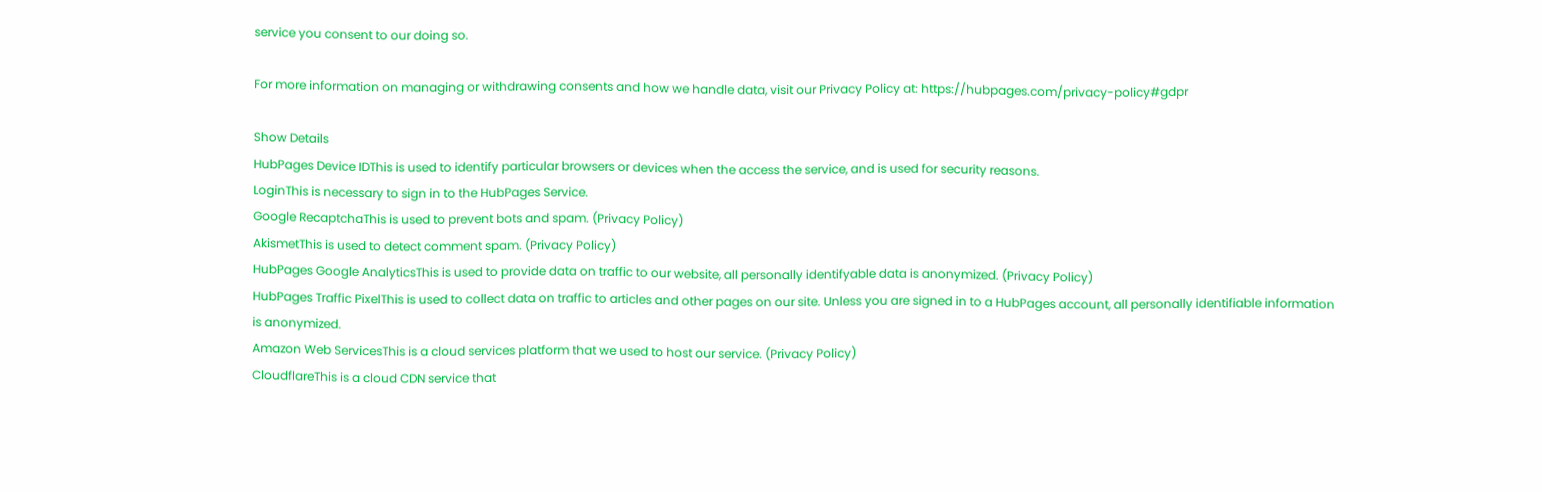service you consent to our doing so.

For more information on managing or withdrawing consents and how we handle data, visit our Privacy Policy at: https://hubpages.com/privacy-policy#gdpr

Show Details
HubPages Device IDThis is used to identify particular browsers or devices when the access the service, and is used for security reasons.
LoginThis is necessary to sign in to the HubPages Service.
Google RecaptchaThis is used to prevent bots and spam. (Privacy Policy)
AkismetThis is used to detect comment spam. (Privacy Policy)
HubPages Google AnalyticsThis is used to provide data on traffic to our website, all personally identifyable data is anonymized. (Privacy Policy)
HubPages Traffic PixelThis is used to collect data on traffic to articles and other pages on our site. Unless you are signed in to a HubPages account, all personally identifiable information is anonymized.
Amazon Web ServicesThis is a cloud services platform that we used to host our service. (Privacy Policy)
CloudflareThis is a cloud CDN service that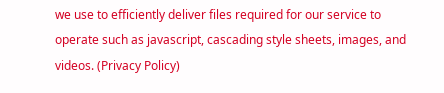we use to efficiently deliver files required for our service to operate such as javascript, cascading style sheets, images, and videos. (Privacy Policy)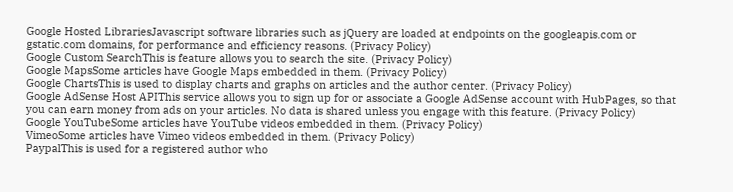Google Hosted LibrariesJavascript software libraries such as jQuery are loaded at endpoints on the googleapis.com or gstatic.com domains, for performance and efficiency reasons. (Privacy Policy)
Google Custom SearchThis is feature allows you to search the site. (Privacy Policy)
Google MapsSome articles have Google Maps embedded in them. (Privacy Policy)
Google ChartsThis is used to display charts and graphs on articles and the author center. (Privacy Policy)
Google AdSense Host APIThis service allows you to sign up for or associate a Google AdSense account with HubPages, so that you can earn money from ads on your articles. No data is shared unless you engage with this feature. (Privacy Policy)
Google YouTubeSome articles have YouTube videos embedded in them. (Privacy Policy)
VimeoSome articles have Vimeo videos embedded in them. (Privacy Policy)
PaypalThis is used for a registered author who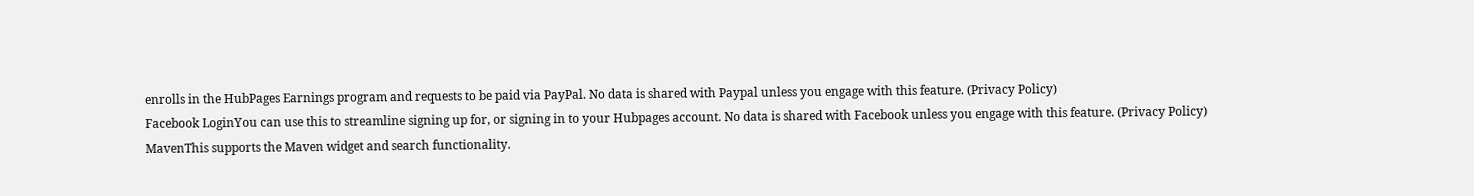enrolls in the HubPages Earnings program and requests to be paid via PayPal. No data is shared with Paypal unless you engage with this feature. (Privacy Policy)
Facebook LoginYou can use this to streamline signing up for, or signing in to your Hubpages account. No data is shared with Facebook unless you engage with this feature. (Privacy Policy)
MavenThis supports the Maven widget and search functionality.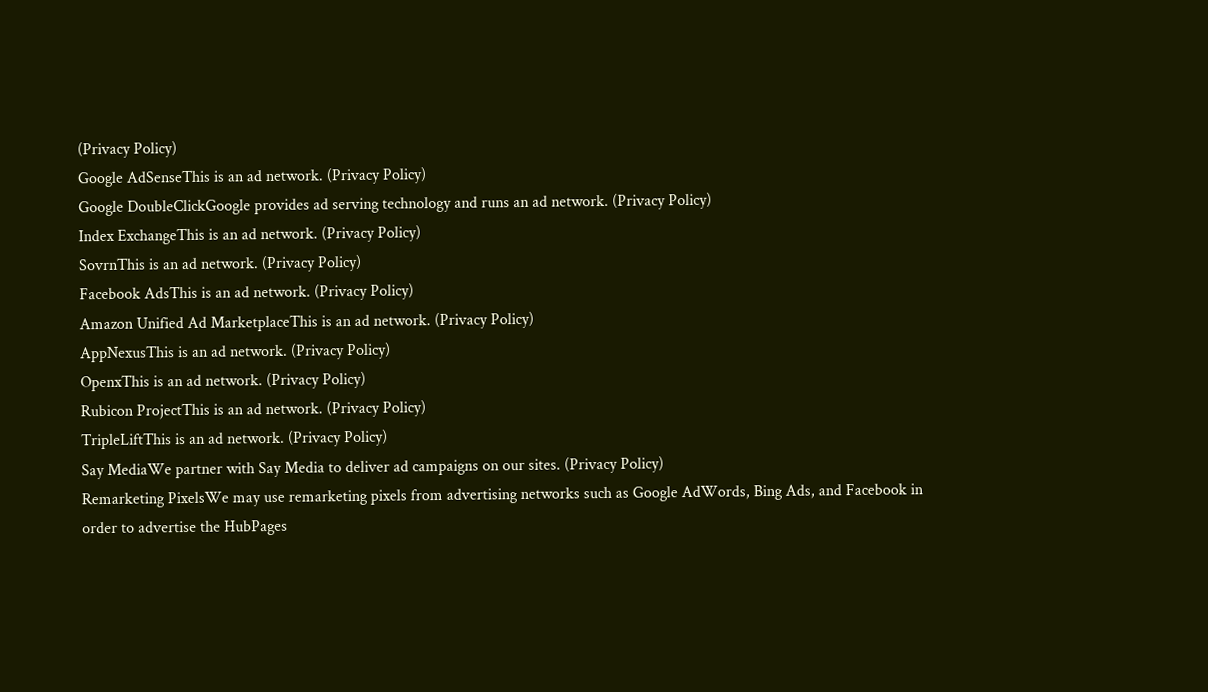(Privacy Policy)
Google AdSenseThis is an ad network. (Privacy Policy)
Google DoubleClickGoogle provides ad serving technology and runs an ad network. (Privacy Policy)
Index ExchangeThis is an ad network. (Privacy Policy)
SovrnThis is an ad network. (Privacy Policy)
Facebook AdsThis is an ad network. (Privacy Policy)
Amazon Unified Ad MarketplaceThis is an ad network. (Privacy Policy)
AppNexusThis is an ad network. (Privacy Policy)
OpenxThis is an ad network. (Privacy Policy)
Rubicon ProjectThis is an ad network. (Privacy Policy)
TripleLiftThis is an ad network. (Privacy Policy)
Say MediaWe partner with Say Media to deliver ad campaigns on our sites. (Privacy Policy)
Remarketing PixelsWe may use remarketing pixels from advertising networks such as Google AdWords, Bing Ads, and Facebook in order to advertise the HubPages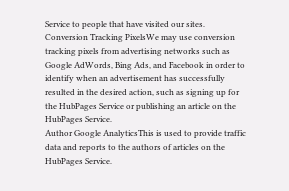Service to people that have visited our sites.
Conversion Tracking PixelsWe may use conversion tracking pixels from advertising networks such as Google AdWords, Bing Ads, and Facebook in order to identify when an advertisement has successfully resulted in the desired action, such as signing up for the HubPages Service or publishing an article on the HubPages Service.
Author Google AnalyticsThis is used to provide traffic data and reports to the authors of articles on the HubPages Service.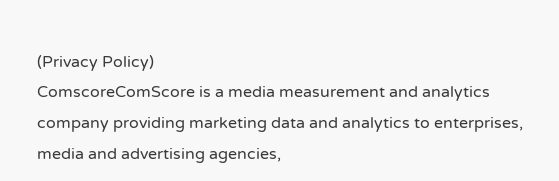(Privacy Policy)
ComscoreComScore is a media measurement and analytics company providing marketing data and analytics to enterprises, media and advertising agencies,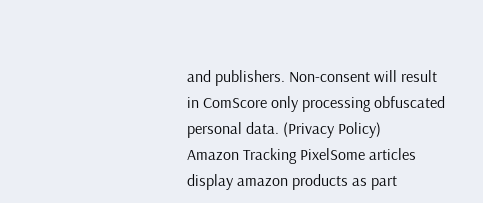and publishers. Non-consent will result in ComScore only processing obfuscated personal data. (Privacy Policy)
Amazon Tracking PixelSome articles display amazon products as part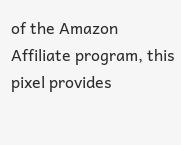of the Amazon Affiliate program, this pixel provides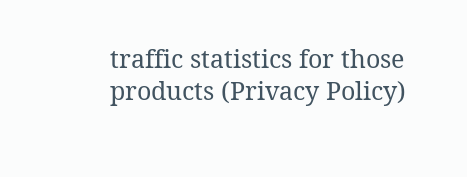traffic statistics for those products (Privacy Policy)